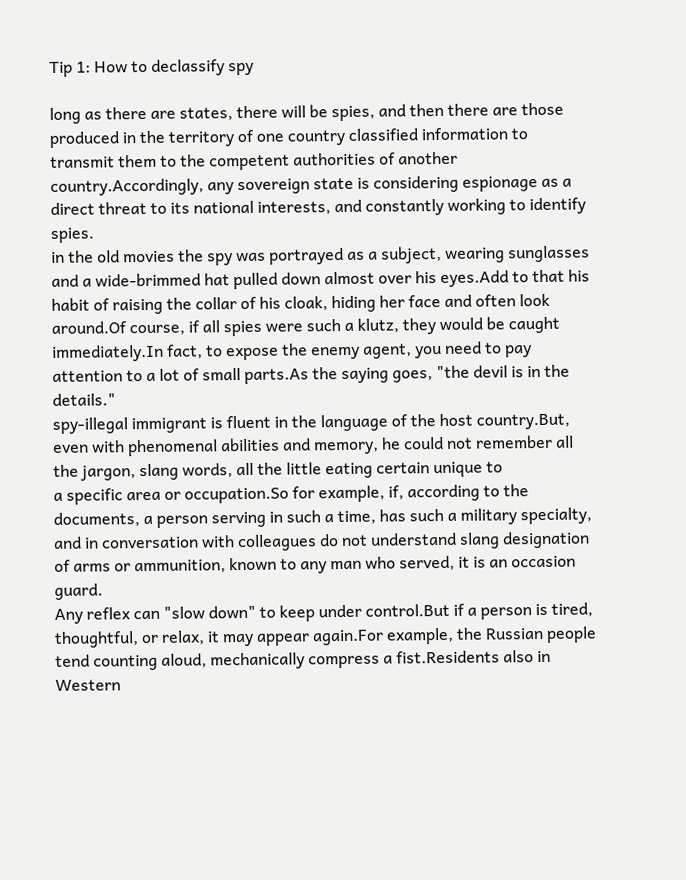Tip 1: How to declassify spy

long as there are states, there will be spies, and then there are those produced in the territory of one country classified information to transmit them to the competent authorities of another country.Accordingly, any sovereign state is considering espionage as a direct threat to its national interests, and constantly working to identify spies.
in the old movies the spy was portrayed as a subject, wearing sunglasses and a wide-brimmed hat pulled down almost over his eyes.Add to that his habit of raising the collar of his cloak, hiding her face and often look around.Of course, if all spies were such a klutz, they would be caught immediately.In fact, to expose the enemy agent, you need to pay attention to a lot of small parts.As the saying goes, "the devil is in the details."
spy-illegal immigrant is fluent in the language of the host country.But, even with phenomenal abilities and memory, he could not remember all the jargon, slang words, all the little eating certain unique to
a specific area or occupation.So for example, if, according to the documents, a person serving in such a time, has such a military specialty, and in conversation with colleagues do not understand slang designation of arms or ammunition, known to any man who served, it is an occasion guard.
Any reflex can "slow down" to keep under control.But if a person is tired, thoughtful, or relax, it may appear again.For example, the Russian people tend counting aloud, mechanically compress a fist.Residents also in Western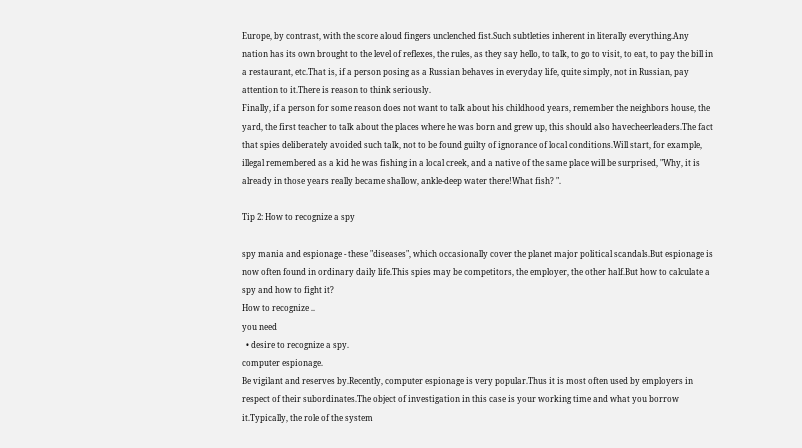Europe, by contrast, with the score aloud fingers unclenched fist.Such subtleties inherent in literally everything.Any nation has its own brought to the level of reflexes, the rules, as they say hello, to talk, to go to visit, to eat, to pay the bill in a restaurant, etc.That is, if a person posing as a Russian behaves in everyday life, quite simply, not in Russian, pay attention to it.There is reason to think seriously.
Finally, if a person for some reason does not want to talk about his childhood years, remember the neighbors house, the yard, the first teacher to talk about the places where he was born and grew up, this should also havecheerleaders.The fact that spies deliberately avoided such talk, not to be found guilty of ignorance of local conditions.Will start, for example, illegal remembered as a kid he was fishing in a local creek, and a native of the same place will be surprised, "Why, it is already in those years really became shallow, ankle-deep water there!What fish? ".

Tip 2: How to recognize a spy

spy mania and espionage - these "diseases", which occasionally cover the planet major political scandals.But espionage is now often found in ordinary daily life.This spies may be competitors, the employer, the other half.But how to calculate a spy and how to fight it?
How to recognize ..
you need
  • desire to recognize a spy.
computer espionage.
Be vigilant and reserves by.Recently, computer espionage is very popular.Thus it is most often used by employers in respect of their subordinates.The object of investigation in this case is your working time and what you borrow it.Typically, the role of the system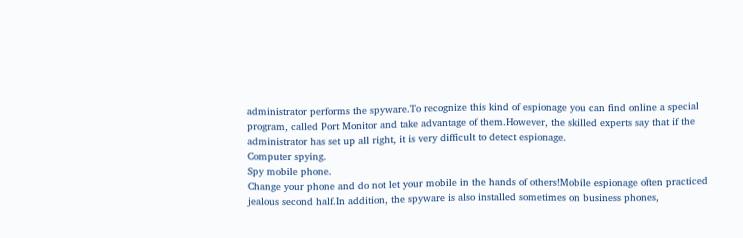administrator performs the spyware.To recognize this kind of espionage you can find online a special program, called Port Monitor and take advantage of them.However, the skilled experts say that if the administrator has set up all right, it is very difficult to detect espionage.
Computer spying.
Spy mobile phone.
Change your phone and do not let your mobile in the hands of others!Mobile espionage often practiced jealous second half.In addition, the spyware is also installed sometimes on business phones,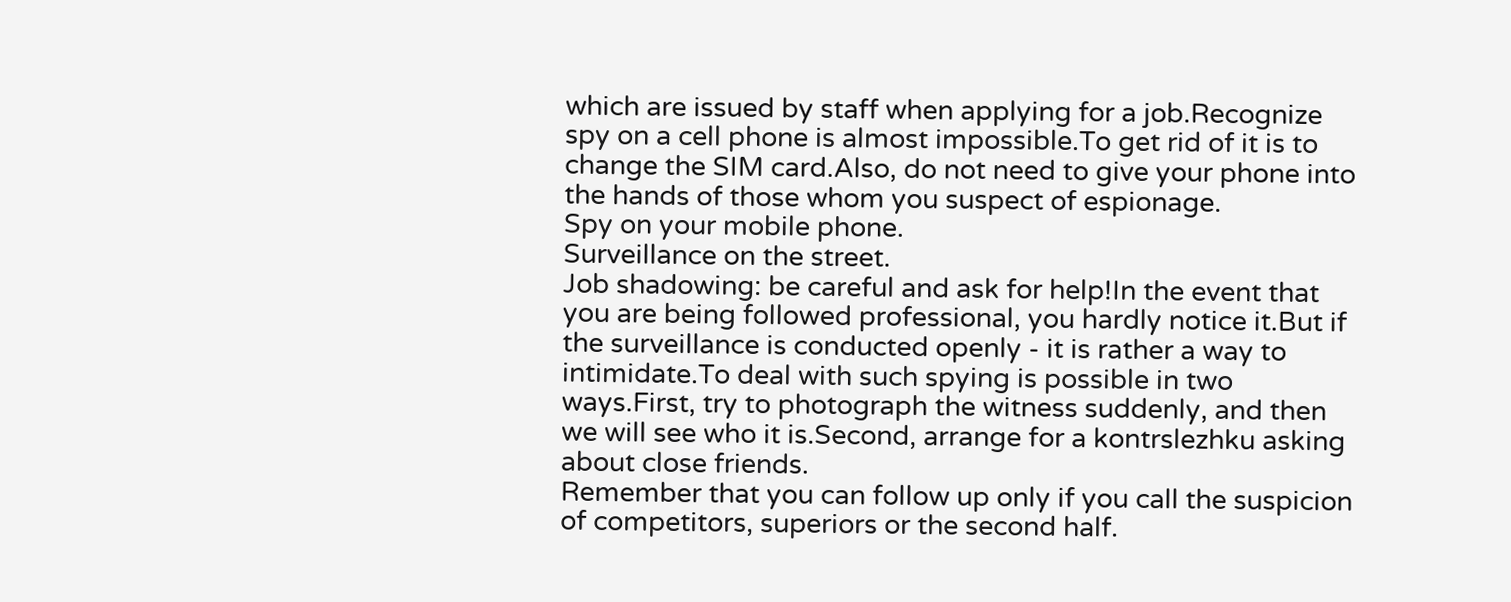which are issued by staff when applying for a job.Recognize spy on a cell phone is almost impossible.To get rid of it is to change the SIM card.Also, do not need to give your phone into the hands of those whom you suspect of espionage.
Spy on your mobile phone.
Surveillance on the street.
Job shadowing: be careful and ask for help!In the event that you are being followed professional, you hardly notice it.But if the surveillance is conducted openly - it is rather a way to intimidate.To deal with such spying is possible in two ways.First, try to photograph the witness suddenly, and then we will see who it is.Second, arrange for a kontrslezhku asking about close friends.
Remember that you can follow up only if you call the suspicion of competitors, superiors or the second half.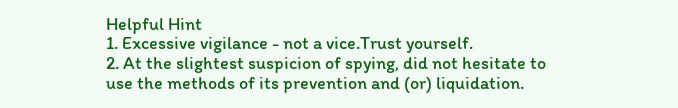Helpful Hint
1. Excessive vigilance - not a vice.Trust yourself.
2. At the slightest suspicion of spying, did not hesitate to use the methods of its prevention and (or) liquidation.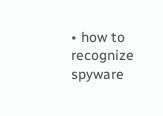• how to recognize spyware